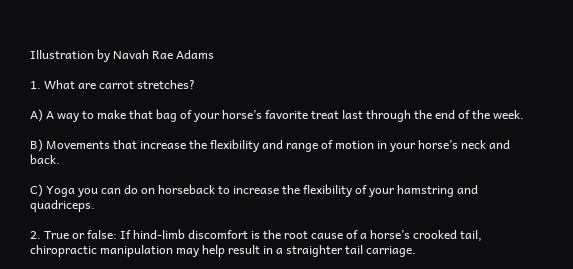Illustration by Navah Rae Adams

1. What are carrot stretches?

A) A way to make that bag of your horse’s favorite treat last through the end of the week.

B) Movements that increase the flexibility and range of motion in your horse’s neck and back.

C) Yoga you can do on horseback to increase the flexibility of your hamstring and quadriceps.

2. True or false: If hind-limb discomfort is the root cause of a horse’s crooked tail, chiropractic manipulation may help result in a straighter tail carriage.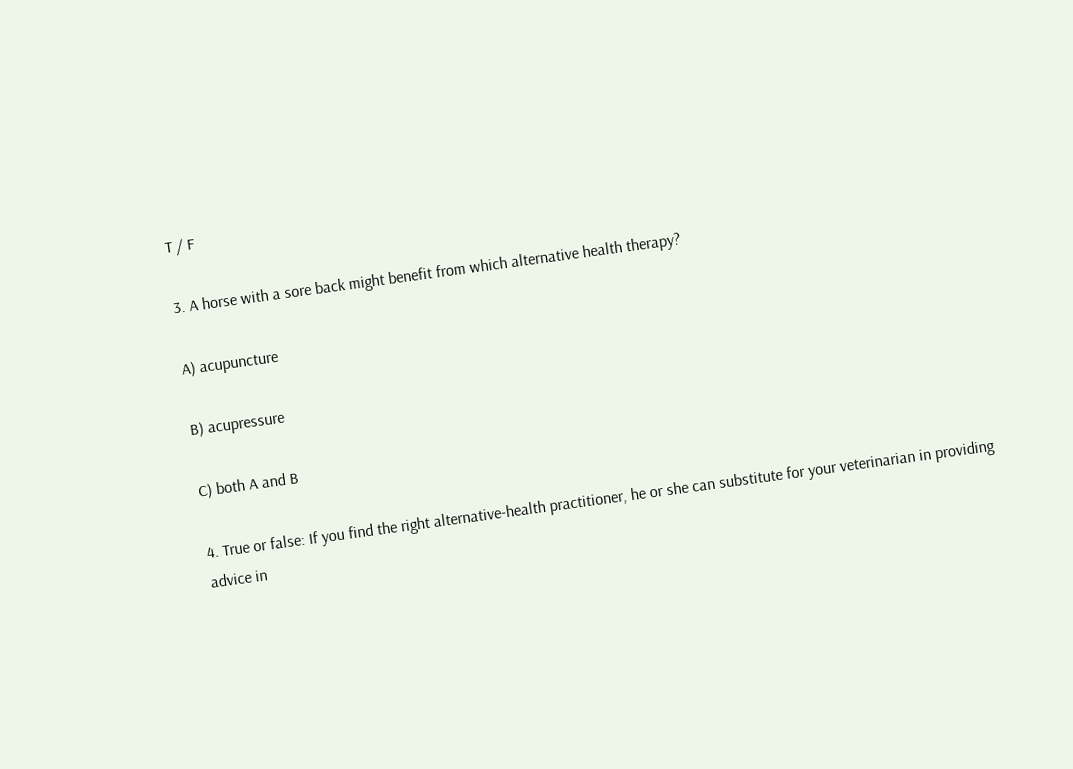T / F

3. A horse with a sore back might benefit from which alternative health therapy?

A) acupuncture

B) acupressure

C) both A and B

4. True or false: If you find the right alternative-health practitioner, he or she can substitute for your veterinarian in providing advice in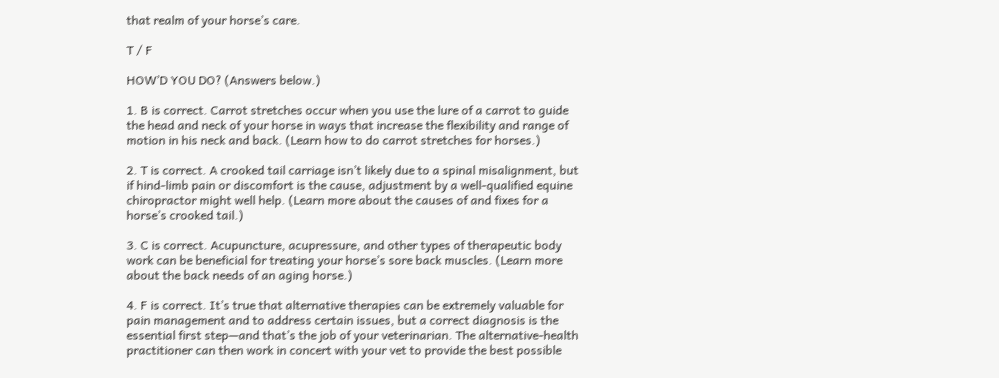that realm of your horse’s care.

T / F

HOW’D YOU DO? (Answers below.)

1. B is correct. Carrot stretches occur when you use the lure of a carrot to guide the head and neck of your horse in ways that increase the flexibility and range of motion in his neck and back. (Learn how to do carrot stretches for horses.)

2. T is correct. A crooked tail carriage isn’t likely due to a spinal misalignment, but if hind-limb pain or discomfort is the cause, adjustment by a well-qualified equine chiropractor might well help. (Learn more about the causes of and fixes for a horse’s crooked tail.)

3. C is correct. Acupuncture, acupressure, and other types of therapeutic body work can be beneficial for treating your horse’s sore back muscles. (Learn more about the back needs of an aging horse.)

4. F is correct. It’s true that alternative therapies can be extremely valuable for pain management and to address certain issues, but a correct diagnosis is the essential first step—and that’s the job of your veterinarian. The alternative-health practitioner can then work in concert with your vet to provide the best possible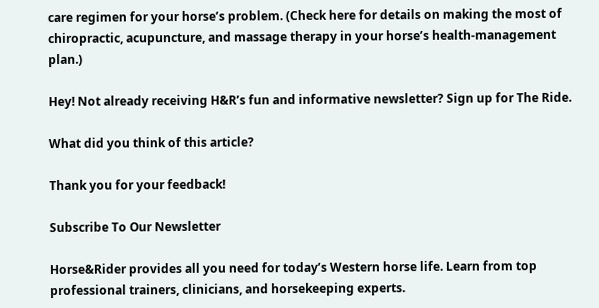care regimen for your horse’s problem. (Check here for details on making the most of chiropractic, acupuncture, and massage therapy in your horse’s health-management plan.)

Hey! Not already receiving H&R’s fun and informative newsletter? Sign up for The Ride.

What did you think of this article?

Thank you for your feedback!

Subscribe To Our Newsletter

Horse&Rider provides all you need for today’s Western horse life. Learn from top professional trainers, clinicians, and horsekeeping experts.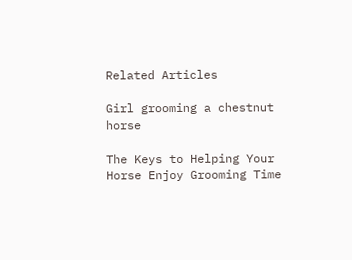Related Articles

Girl grooming a chestnut horse

The Keys to Helping Your Horse Enjoy Grooming Time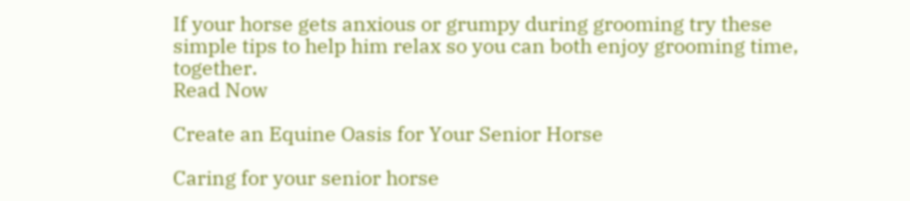If your horse gets anxious or grumpy during grooming try these simple tips to help him relax so you can both enjoy grooming time, together.
Read Now

Create an Equine Oasis for Your Senior Horse

Caring for your senior horse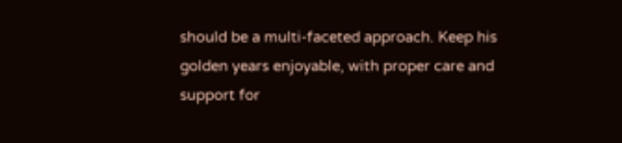should be a multi-faceted approach. Keep his golden years enjoyable, with proper care and support for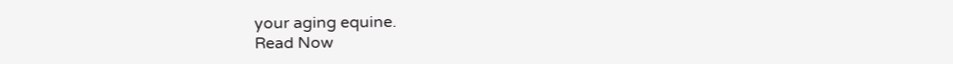your aging equine.
Read Now